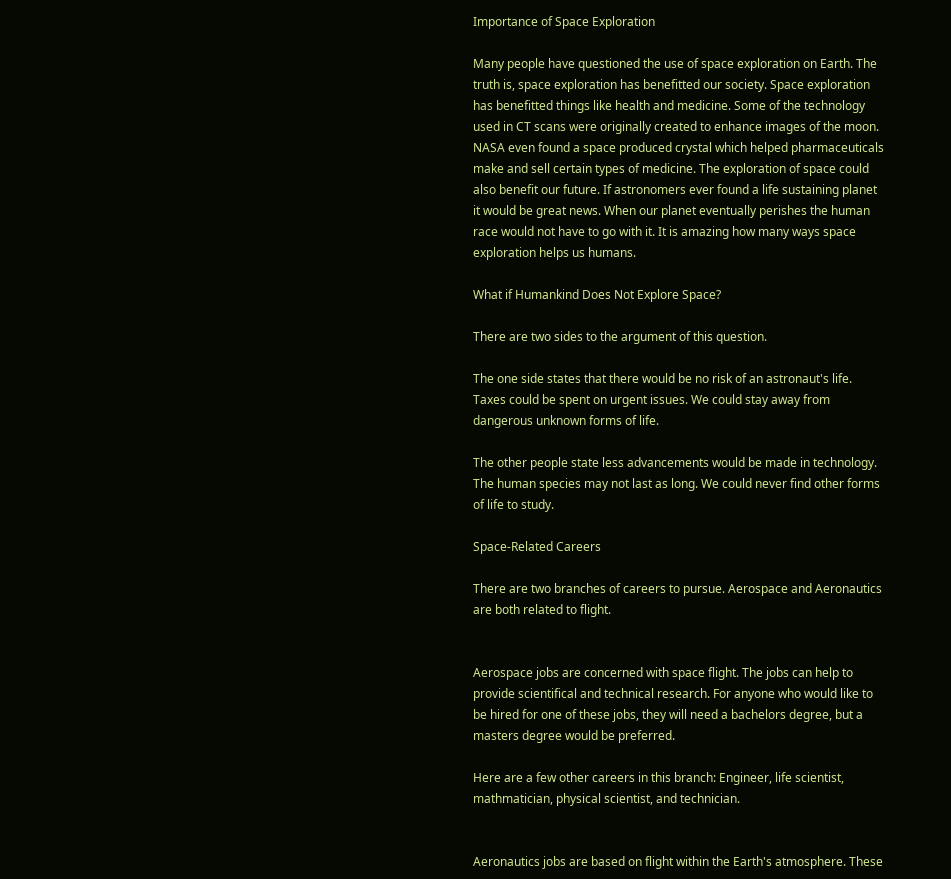Importance of Space Exploration

Many people have questioned the use of space exploration on Earth. The truth is, space exploration has benefitted our society. Space exploration has benefitted things like health and medicine. Some of the technology used in CT scans were originally created to enhance images of the moon. NASA even found a space produced crystal which helped pharmaceuticals make and sell certain types of medicine. The exploration of space could also benefit our future. If astronomers ever found a life sustaining planet it would be great news. When our planet eventually perishes the human race would not have to go with it. It is amazing how many ways space exploration helps us humans.

What if Humankind Does Not Explore Space?

There are two sides to the argument of this question.

The one side states that there would be no risk of an astronaut's life. Taxes could be spent on urgent issues. We could stay away from dangerous unknown forms of life.

The other people state less advancements would be made in technology. The human species may not last as long. We could never find other forms of life to study.

Space-Related Careers

There are two branches of careers to pursue. Aerospace and Aeronautics are both related to flight.


Aerospace jobs are concerned with space flight. The jobs can help to provide scientifical and technical research. For anyone who would like to be hired for one of these jobs, they will need a bachelors degree, but a masters degree would be preferred.

Here are a few other careers in this branch: Engineer, life scientist, mathmatician, physical scientist, and technician.


Aeronautics jobs are based on flight within the Earth's atmosphere. These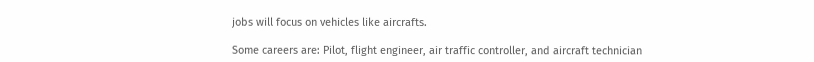jobs will focus on vehicles like aircrafts.

Some careers are: Pilot, flight engineer, air traffic controller, and aircraft technician